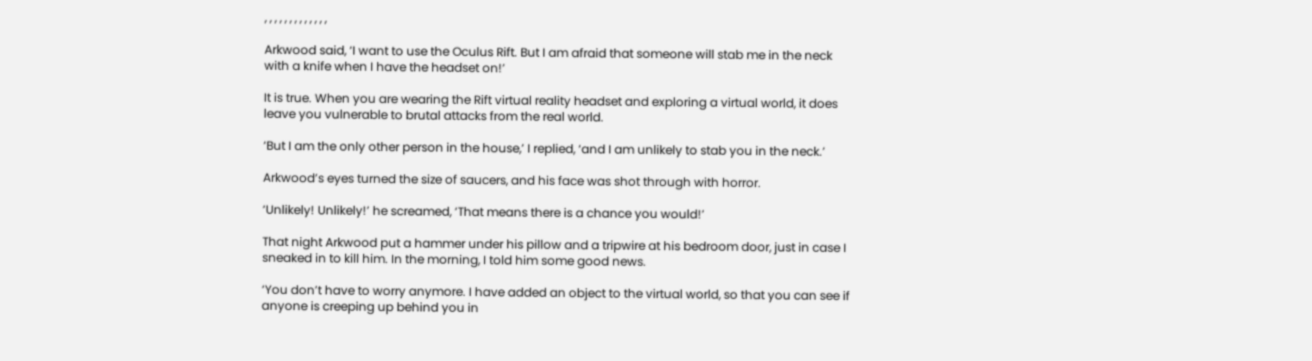, , , , , , , , , , , , ,

Arkwood said, ‘I want to use the Oculus Rift. But I am afraid that someone will stab me in the neck with a knife when I have the headset on!’

It is true. When you are wearing the Rift virtual reality headset and exploring a virtual world, it does leave you vulnerable to brutal attacks from the real world.

‘But I am the only other person in the house,’ I replied, ‘and I am unlikely to stab you in the neck.’

Arkwood’s eyes turned the size of saucers, and his face was shot through with horror.

‘Unlikely! Unlikely!’ he screamed, ‘That means there is a chance you would!’

That night Arkwood put a hammer under his pillow and a tripwire at his bedroom door, just in case I sneaked in to kill him. In the morning, I told him some good news.

‘You don’t have to worry anymore. I have added an object to the virtual world, so that you can see if anyone is creeping up behind you in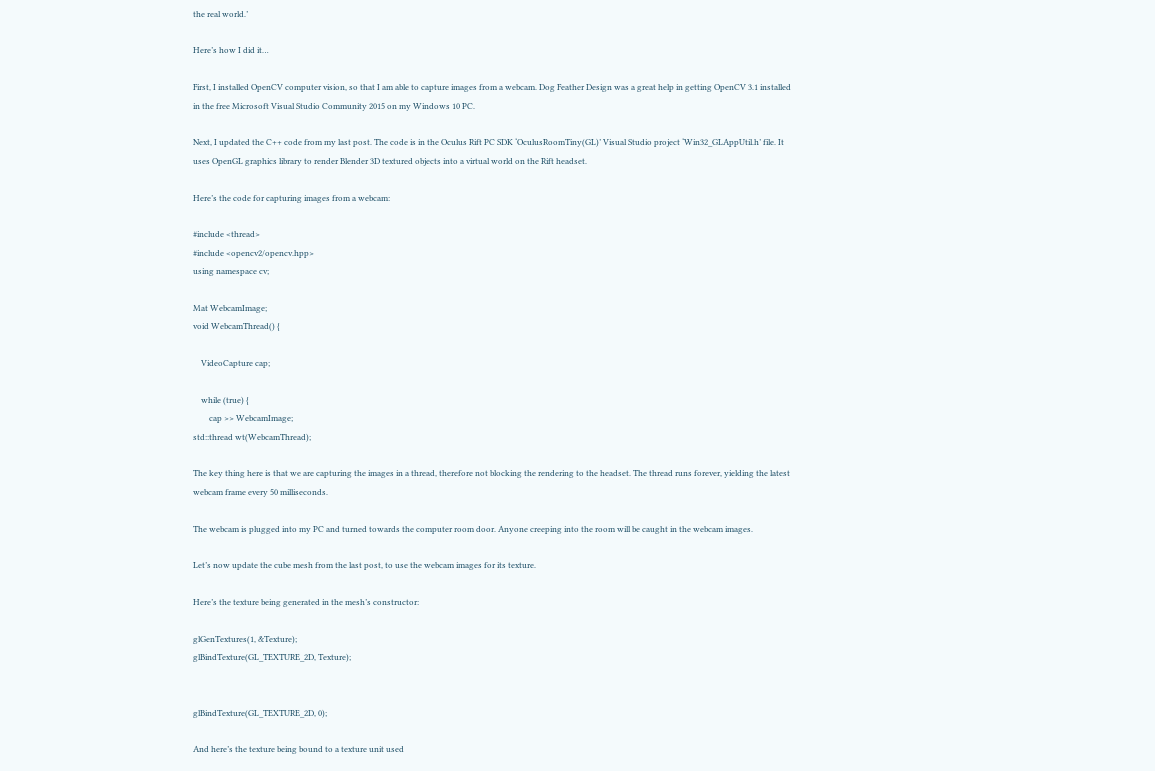the real world.’

Here’s how I did it…

First, I installed OpenCV computer vision, so that I am able to capture images from a webcam. Dog Feather Design was a great help in getting OpenCV 3.1 installed in the free Microsoft Visual Studio Community 2015 on my Windows 10 PC.

Next, I updated the C++ code from my last post. The code is in the Oculus Rift PC SDK ‘OculusRoomTiny(GL)’ Visual Studio project ‘Win32_GLAppUtil.h’ file. It uses OpenGL graphics library to render Blender 3D textured objects into a virtual world on the Rift headset.

Here’s the code for capturing images from a webcam:

#include <thread>
#include <opencv2/opencv.hpp>
using namespace cv;

Mat WebcamImage;
void WebcamThread() {

    VideoCapture cap;

    while (true) {
        cap >> WebcamImage;
std::thread wt(WebcamThread);

The key thing here is that we are capturing the images in a thread, therefore not blocking the rendering to the headset. The thread runs forever, yielding the latest webcam frame every 50 milliseconds.

The webcam is plugged into my PC and turned towards the computer room door. Anyone creeping into the room will be caught in the webcam images.

Let’s now update the cube mesh from the last post, to use the webcam images for its texture.

Here’s the texture being generated in the mesh’s constructor:

glGenTextures(1, &Texture);
glBindTexture(GL_TEXTURE_2D, Texture);


glBindTexture(GL_TEXTURE_2D, 0);

And here’s the texture being bound to a texture unit used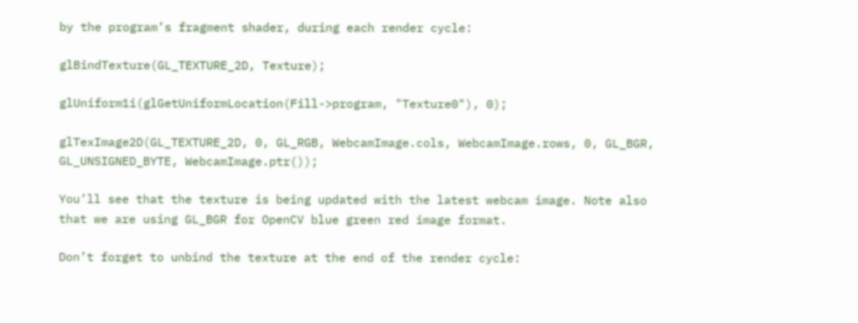by the program’s fragment shader, during each render cycle:

glBindTexture(GL_TEXTURE_2D, Texture);

glUniform1i(glGetUniformLocation(Fill->program, "Texture0"), 0);

glTexImage2D(GL_TEXTURE_2D, 0, GL_RGB, WebcamImage.cols, WebcamImage.rows, 0, GL_BGR, GL_UNSIGNED_BYTE, WebcamImage.ptr());

You’ll see that the texture is being updated with the latest webcam image. Note also that we are using GL_BGR for OpenCV blue green red image format.

Don’t forget to unbind the texture at the end of the render cycle: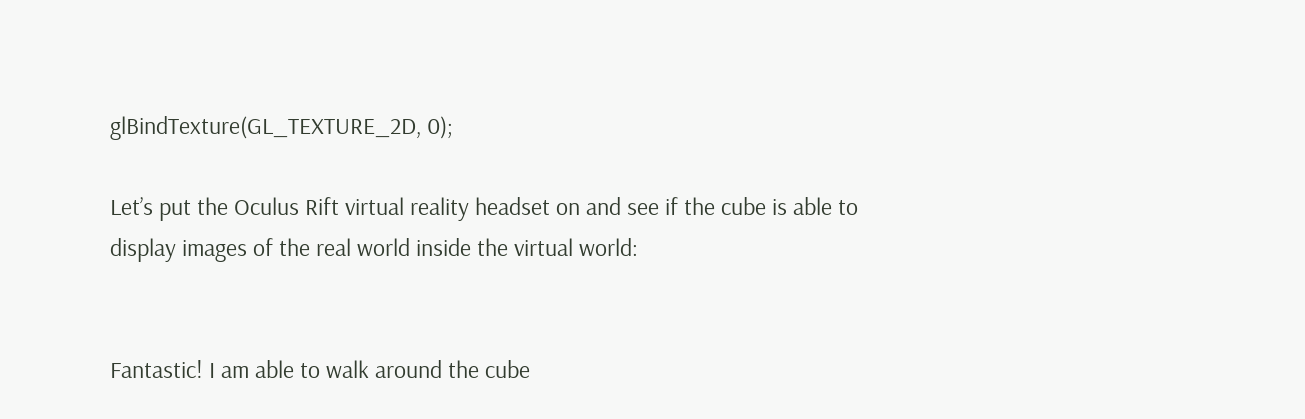glBindTexture(GL_TEXTURE_2D, 0);

Let’s put the Oculus Rift virtual reality headset on and see if the cube is able to display images of the real world inside the virtual world:


Fantastic! I am able to walk around the cube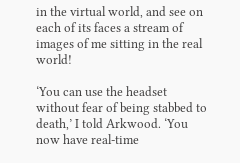in the virtual world, and see on each of its faces a stream of images of me sitting in the real world!

‘You can use the headset without fear of being stabbed to death,’ I told Arkwood. ‘You now have real-time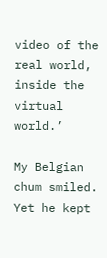video of the real world, inside the virtual world.’

My Belgian chum smiled. Yet he kept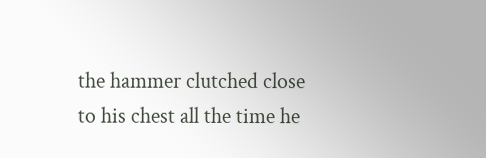the hammer clutched close to his chest all the time he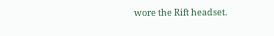wore the Rift headset.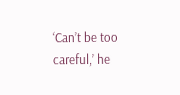‘Can’t be too careful,’ he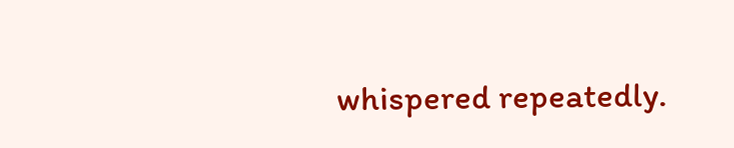whispered repeatedly.